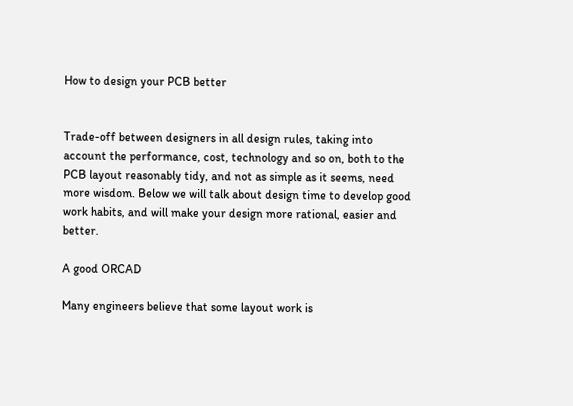How to design your PCB better


Trade-off between designers in all design rules, taking into account the performance, cost, technology and so on, both to the PCB layout reasonably tidy, and not as simple as it seems, need more wisdom. Below we will talk about design time to develop good work habits, and will make your design more rational, easier and better.

A good ORCAD

Many engineers believe that some layout work is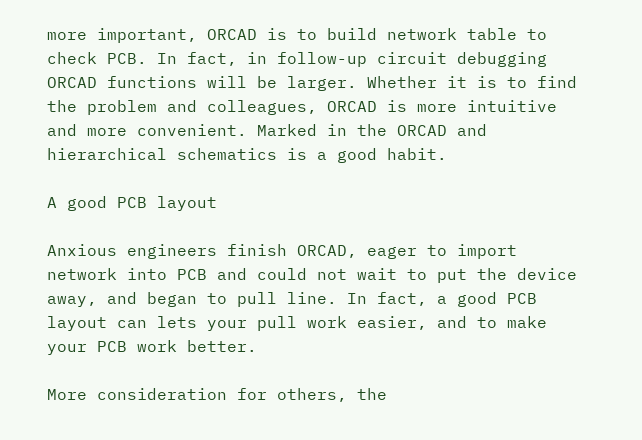more important, ORCAD is to build network table to check PCB. In fact, in follow-up circuit debugging ORCAD functions will be larger. Whether it is to find the problem and colleagues, ORCAD is more intuitive and more convenient. Marked in the ORCAD and hierarchical schematics is a good habit.

A good PCB layout

Anxious engineers finish ORCAD, eager to import network into PCB and could not wait to put the device away, and began to pull line. In fact, a good PCB layout can lets your pull work easier, and to make your PCB work better.

More consideration for others, the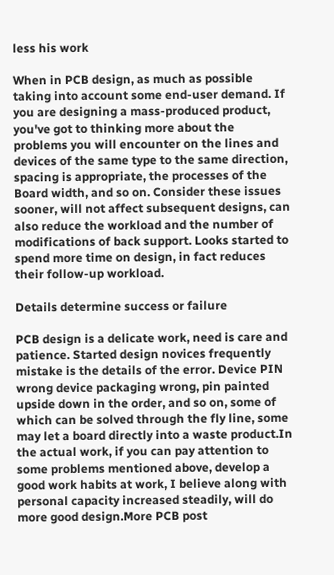less his work

When in PCB design, as much as possible taking into account some end-user demand. If you are designing a mass-produced product, you've got to thinking more about the problems you will encounter on the lines and devices of the same type to the same direction, spacing is appropriate, the processes of the Board width, and so on. Consider these issues sooner, will not affect subsequent designs, can also reduce the workload and the number of modifications of back support. Looks started to spend more time on design, in fact reduces their follow-up workload.

Details determine success or failure

PCB design is a delicate work, need is care and patience. Started design novices frequently mistake is the details of the error. Device PIN wrong device packaging wrong, pin painted upside down in the order, and so on, some of which can be solved through the fly line, some may let a board directly into a waste product.In the actual work, if you can pay attention to some problems mentioned above, develop a good work habits at work, I believe along with personal capacity increased steadily, will do more good design.More PCB post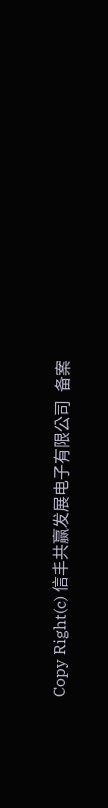Copy Right(c) 信丰共赢发展电子有限公司  备案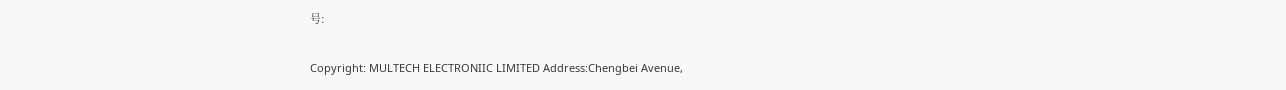号:

Copyright: MULTECH ELECTRONIIC LIMITED Address:Chengbei Avenue,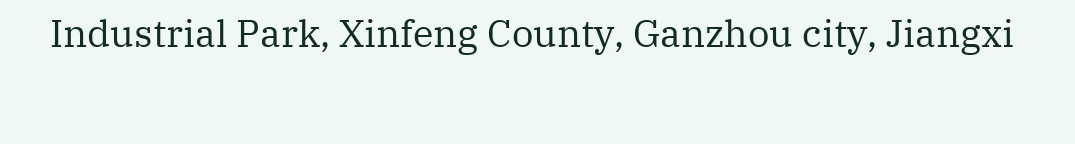Industrial Park, Xinfeng County, Ganzhou city, Jiangxi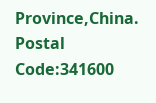Province,China. Postal Code:341600